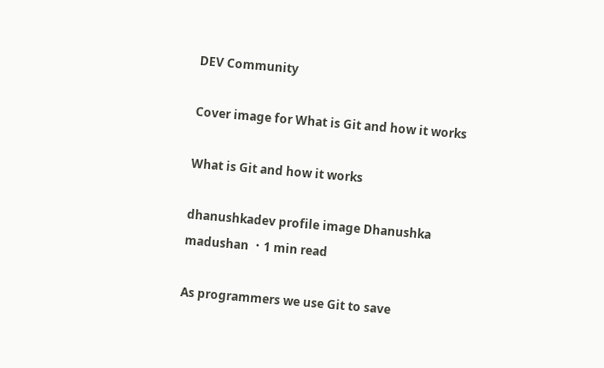DEV Community

Cover image for What is Git and how it works

What is Git and how it works

dhanushkadev profile image Dhanushka madushan ・1 min read

As programmers we use Git to save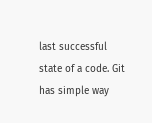last successful state of a code. Git has simple way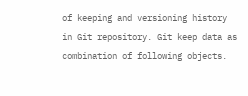of keeping and versioning history in Git repository. Git keep data as combination of following objects.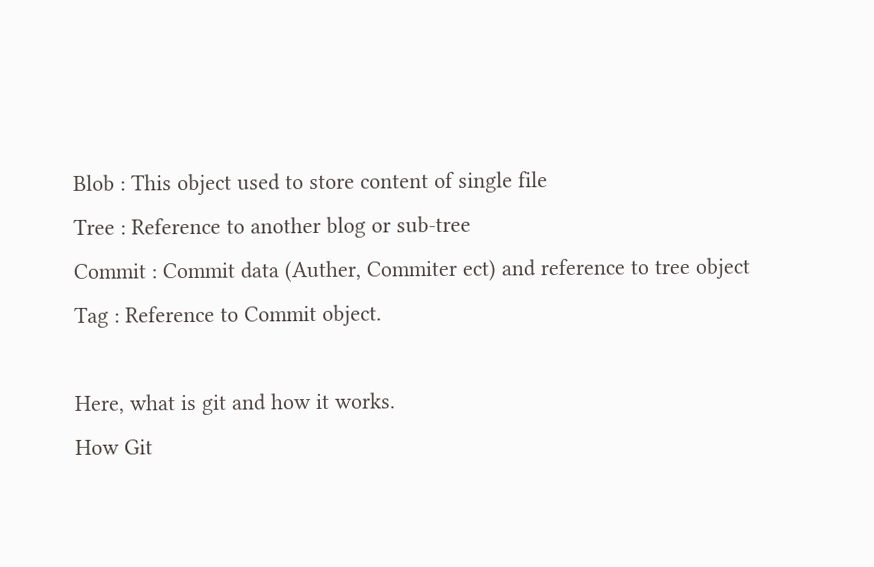Blob : This object used to store content of single file
Tree : Reference to another blog or sub-tree
Commit : Commit data (Auther, Commiter ect) and reference to tree object
Tag : Reference to Commit object.

Here, what is git and how it works.
How Git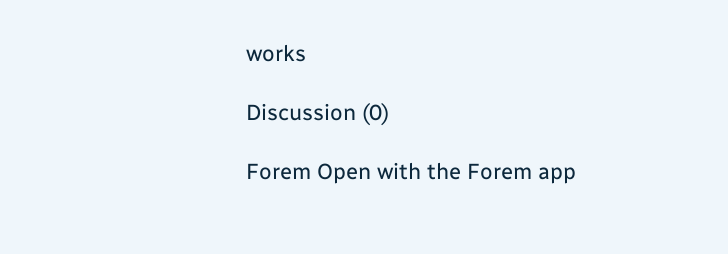works

Discussion (0)

Forem Open with the Forem app